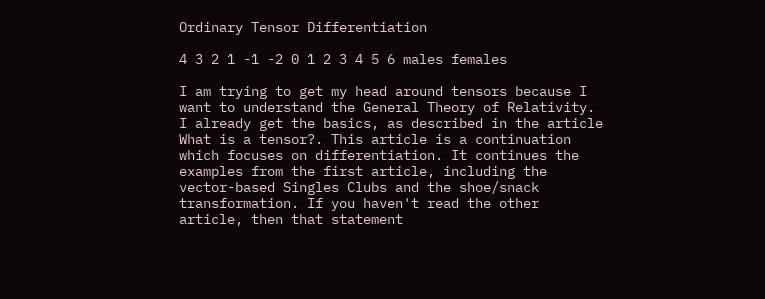Ordinary Tensor Differentiation

4 3 2 1 -1 -2 0 1 2 3 4 5 6 males females

I am trying to get my head around tensors because I want to understand the General Theory of Relativity. I already get the basics, as described in the article What is a tensor?. This article is a continuation which focuses on differentiation. It continues the examples from the first article, including the vector-based Singles Clubs and the shoe/snack transformation. If you haven't read the other article, then that statement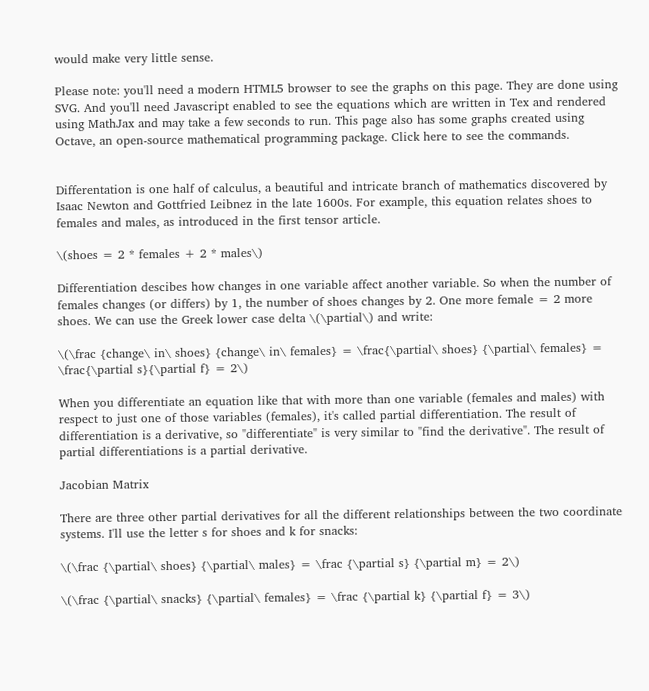would make very little sense.

Please note: you'll need a modern HTML5 browser to see the graphs on this page. They are done using SVG. And you'll need Javascript enabled to see the equations which are written in Tex and rendered using MathJax and may take a few seconds to run. This page also has some graphs created using Octave, an open-source mathematical programming package. Click here to see the commands.


Differentation is one half of calculus, a beautiful and intricate branch of mathematics discovered by Isaac Newton and Gottfried Leibnez in the late 1600s. For example, this equation relates shoes to females and males, as introduced in the first tensor article.

\(shoes = 2 * females + 2 * males\)

Differentiation descibes how changes in one variable affect another variable. So when the number of females changes (or differs) by 1, the number of shoes changes by 2. One more female = 2 more shoes. We can use the Greek lower case delta \(\partial\) and write:

\(\frac {change\ in\ shoes} {change\ in\ females} = \frac{\partial\ shoes} {\partial\ females} = \frac{\partial s}{\partial f} = 2\)

When you differentiate an equation like that with more than one variable (females and males) with respect to just one of those variables (females), it's called partial differentiation. The result of differentiation is a derivative, so "differentiate" is very similar to "find the derivative". The result of partial differentiations is a partial derivative.

Jacobian Matrix

There are three other partial derivatives for all the different relationships between the two coordinate systems. I'll use the letter s for shoes and k for snacks:

\(\frac {\partial\ shoes} {\partial\ males} = \frac {\partial s} {\partial m} = 2\)

\(\frac {\partial\ snacks} {\partial\ females} = \frac {\partial k} {\partial f} = 3\)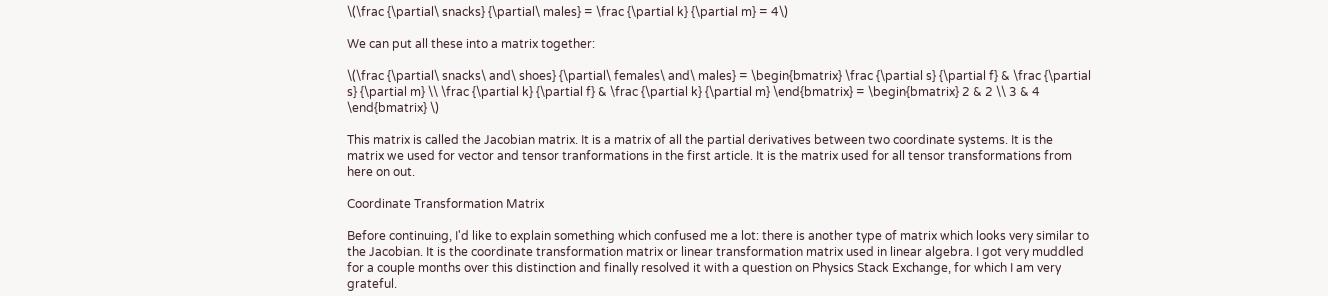\(\frac {\partial\ snacks} {\partial\ males} = \frac {\partial k} {\partial m} = 4\)

We can put all these into a matrix together:

\(\frac {\partial\ snacks\ and\ shoes} {\partial\ females\ and\ males} = \begin{bmatrix} \frac {\partial s} {\partial f} & \frac {\partial s} {\partial m} \\ \frac {\partial k} {\partial f} & \frac {\partial k} {\partial m} \end{bmatrix} = \begin{bmatrix} 2 & 2 \\ 3 & 4 \end{bmatrix} \)

This matrix is called the Jacobian matrix. It is a matrix of all the partial derivatives between two coordinate systems. It is the matrix we used for vector and tensor tranformations in the first article. It is the matrix used for all tensor transformations from here on out.

Coordinate Transformation Matrix

Before continuing, I'd like to explain something which confused me a lot: there is another type of matrix which looks very similar to the Jacobian. It is the coordinate transformation matrix or linear transformation matrix used in linear algebra. I got very muddled for a couple months over this distinction and finally resolved it with a question on Physics Stack Exchange, for which I am very grateful.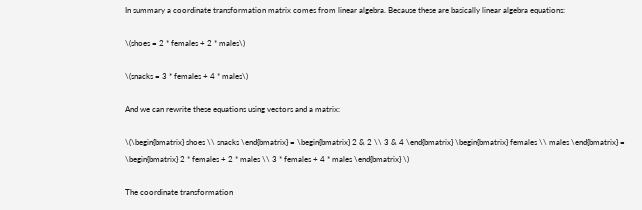In summary a coordinate transformation matrix comes from linear algebra. Because these are basically linear algebra equations:

\(shoes = 2 * females + 2 * males\)

\(snacks = 3 * females + 4 * males\)

And we can rewrite these equations using vectors and a matrix:

\(\begin{bmatrix} shoes \\ snacks \end{bmatrix} = \begin{bmatrix} 2 & 2 \\ 3 & 4 \end{bmatrix} \begin{bmatrix} females \\ males \end{bmatrix} = \begin{bmatrix} 2 * females + 2 * males \\ 3 * females + 4 * males \end{bmatrix} \)

The coordinate transformation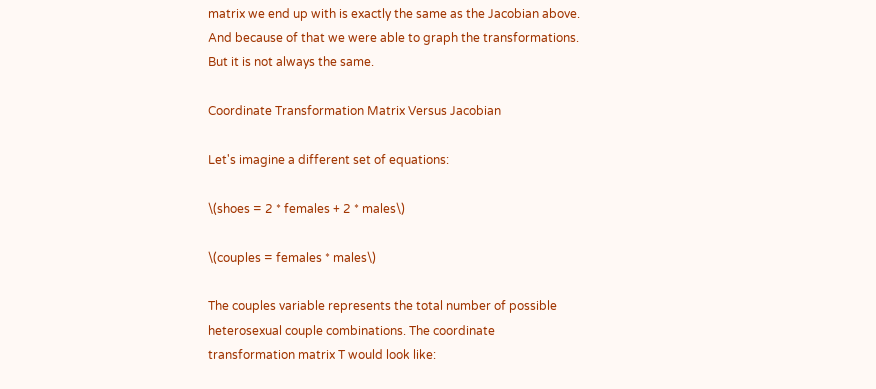matrix we end up with is exactly the same as the Jacobian above. And because of that we were able to graph the transformations. But it is not always the same.

Coordinate Transformation Matrix Versus Jacobian

Let's imagine a different set of equations:

\(shoes = 2 * females + 2 * males\)

\(couples = females * males\)

The couples variable represents the total number of possible heterosexual couple combinations. The coordinate transformation matrix T would look like: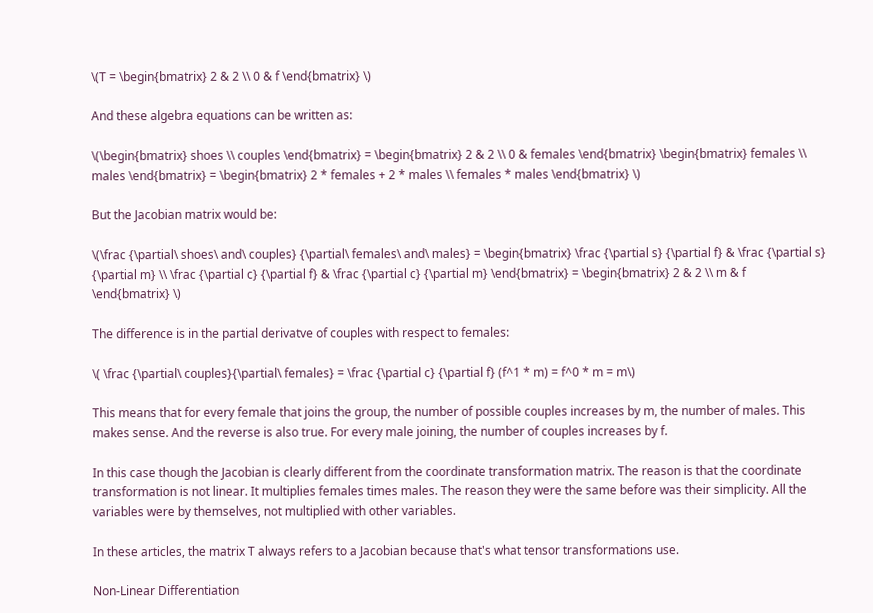\(T = \begin{bmatrix} 2 & 2 \\ 0 & f \end{bmatrix} \)

And these algebra equations can be written as:

\(\begin{bmatrix} shoes \\ couples \end{bmatrix} = \begin{bmatrix} 2 & 2 \\ 0 & females \end{bmatrix} \begin{bmatrix} females \\ males \end{bmatrix} = \begin{bmatrix} 2 * females + 2 * males \\ females * males \end{bmatrix} \)

But the Jacobian matrix would be:

\(\frac {\partial\ shoes\ and\ couples} {\partial\ females\ and\ males} = \begin{bmatrix} \frac {\partial s} {\partial f} & \frac {\partial s} {\partial m} \\ \frac {\partial c} {\partial f} & \frac {\partial c} {\partial m} \end{bmatrix} = \begin{bmatrix} 2 & 2 \\ m & f \end{bmatrix} \)

The difference is in the partial derivatve of couples with respect to females:

\( \frac {\partial\ couples}{\partial\ females} = \frac {\partial c} {\partial f} (f^1 * m) = f^0 * m = m\)

This means that for every female that joins the group, the number of possible couples increases by m, the number of males. This makes sense. And the reverse is also true. For every male joining, the number of couples increases by f.

In this case though the Jacobian is clearly different from the coordinate transformation matrix. The reason is that the coordinate transformation is not linear. It multiplies females times males. The reason they were the same before was their simplicity. All the variables were by themselves, not multiplied with other variables.

In these articles, the matrix T always refers to a Jacobian because that's what tensor transformations use.

Non-Linear Differentiation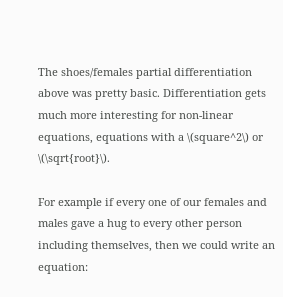The shoes/females partial differentiation above was pretty basic. Differentiation gets much more interesting for non-linear equations, equations with a \(square^2\) or \(\sqrt{root}\).

For example if every one of our females and males gave a hug to every other person including themselves, then we could write an equation: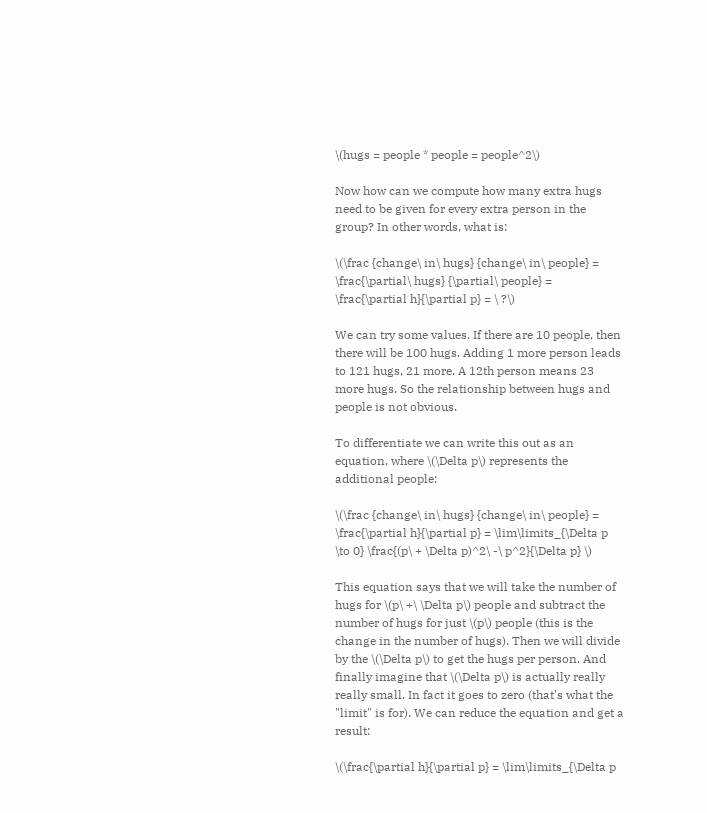\(hugs = people * people = people^2\)

Now how can we compute how many extra hugs need to be given for every extra person in the group? In other words, what is:

\(\frac {change\ in\ hugs} {change\ in\ people} = \frac{\partial\ hugs} {\partial\ people} = \frac{\partial h}{\partial p} = \ ?\)

We can try some values. If there are 10 people, then there will be 100 hugs. Adding 1 more person leads to 121 hugs, 21 more. A 12th person means 23 more hugs. So the relationship between hugs and people is not obvious.

To differentiate we can write this out as an equation, where \(\Delta p\) represents the additional people:

\(\frac {change\ in\ hugs} {change\ in\ people} = \frac{\partial h}{\partial p} = \lim\limits_{\Delta p \to 0} \frac{(p\ + \Delta p)^2\ -\ p^2}{\Delta p} \)

This equation says that we will take the number of hugs for \(p\ +\ \Delta p\) people and subtract the number of hugs for just \(p\) people (this is the change in the number of hugs). Then we will divide by the \(\Delta p\) to get the hugs per person. And finally imagine that \(\Delta p\) is actually really really small. In fact it goes to zero (that's what the "limit" is for). We can reduce the equation and get a result:

\(\frac{\partial h}{\partial p} = \lim\limits_{\Delta p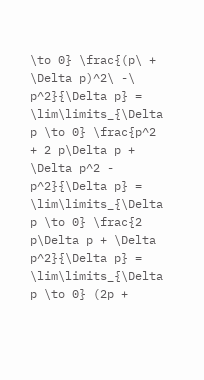\to 0} \frac{(p\ + \Delta p)^2\ -\ p^2}{\Delta p} = \lim\limits_{\Delta p \to 0} \frac{p^2 + 2 p\Delta p + \Delta p^2 - p^2}{\Delta p} = \lim\limits_{\Delta p \to 0} \frac{2 p\Delta p + \Delta p^2}{\Delta p} = \lim\limits_{\Delta p \to 0} (2p +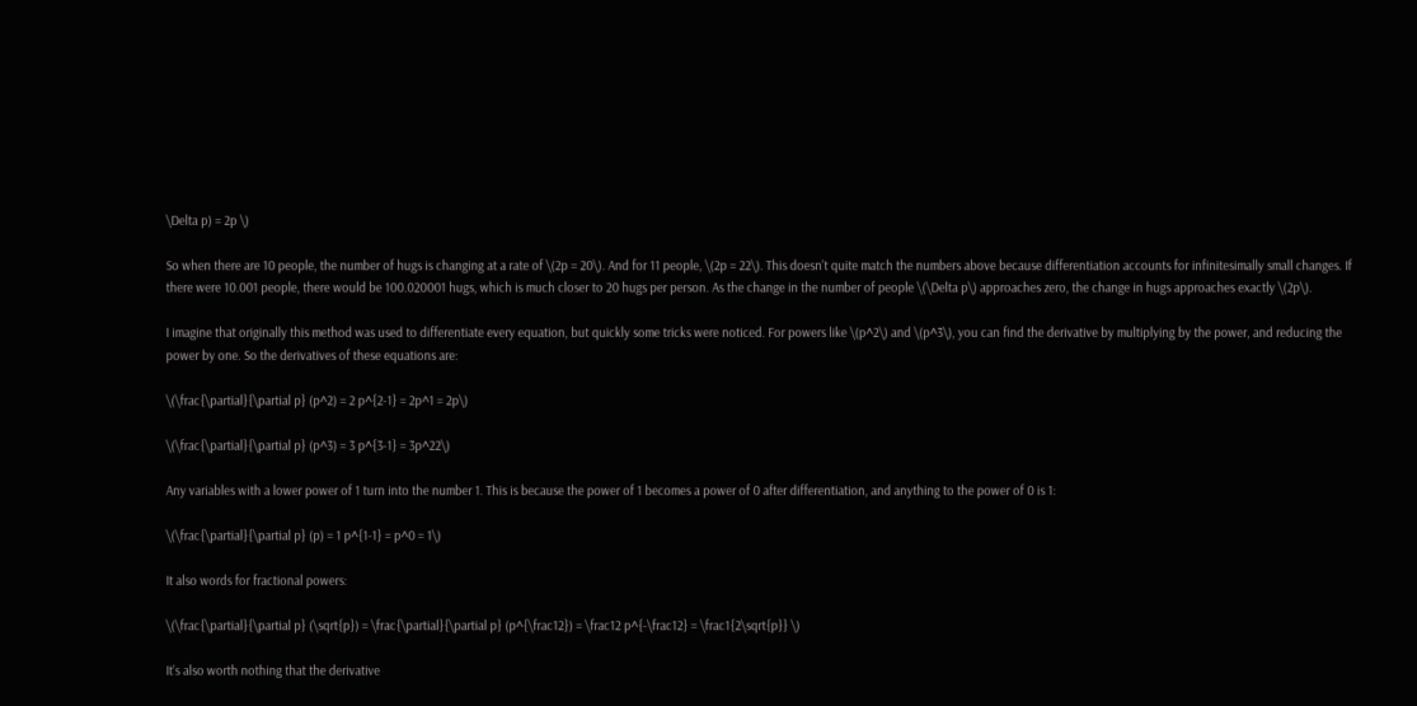\Delta p) = 2p \)

So when there are 10 people, the number of hugs is changing at a rate of \(2p = 20\). And for 11 people, \(2p = 22\). This doesn't quite match the numbers above because differentiation accounts for infinitesimally small changes. If there were 10.001 people, there would be 100.020001 hugs, which is much closer to 20 hugs per person. As the change in the number of people \(\Delta p\) approaches zero, the change in hugs approaches exactly \(2p\).

I imagine that originally this method was used to differentiate every equation, but quickly some tricks were noticed. For powers like \(p^2\) and \(p^3\), you can find the derivative by multiplying by the power, and reducing the power by one. So the derivatives of these equations are:

\(\frac{\partial}{\partial p} (p^2) = 2 p^{2-1} = 2p^1 = 2p\)

\(\frac{\partial}{\partial p} (p^3) = 3 p^{3-1} = 3p^22\)

Any variables with a lower power of 1 turn into the number 1. This is because the power of 1 becomes a power of 0 after differentiation, and anything to the power of 0 is 1:

\(\frac{\partial}{\partial p} (p) = 1 p^{1-1} = p^0 = 1\)

It also words for fractional powers:

\(\frac{\partial}{\partial p} (\sqrt{p}) = \frac{\partial}{\partial p} (p^{\frac12}) = \frac12 p^{-\frac12} = \frac1{2\sqrt{p}} \)

It's also worth nothing that the derivative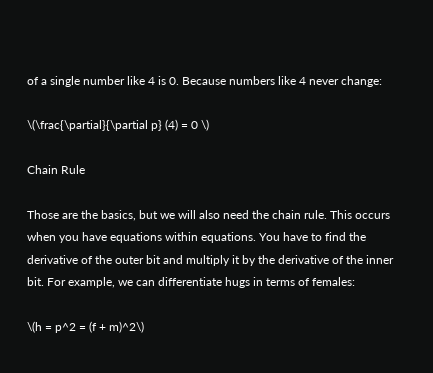of a single number like 4 is 0. Because numbers like 4 never change:

\(\frac{\partial}{\partial p} (4) = 0 \)

Chain Rule

Those are the basics, but we will also need the chain rule. This occurs when you have equations within equations. You have to find the derivative of the outer bit and multiply it by the derivative of the inner bit. For example, we can differentiate hugs in terms of females:

\(h = p^2 = (f + m)^2\)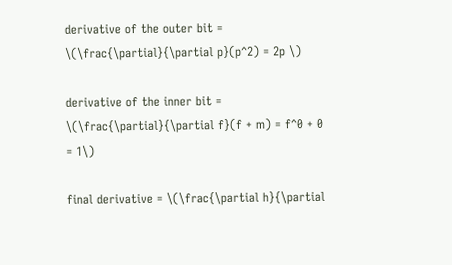derivative of the outer bit = \(\frac{\partial}{\partial p}(p^2) = 2p \)

derivative of the inner bit = \(\frac{\partial}{\partial f}(f + m) = f^0 + 0 = 1\)

final derivative = \(\frac{\partial h}{\partial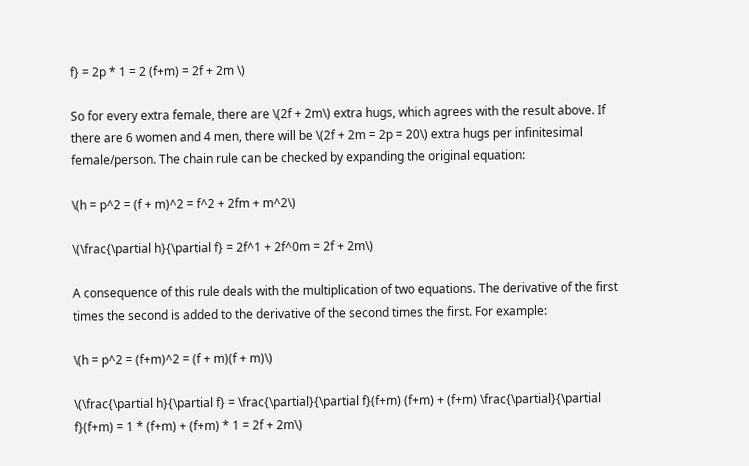f} = 2p * 1 = 2 (f+m) = 2f + 2m \)

So for every extra female, there are \(2f + 2m\) extra hugs, which agrees with the result above. If there are 6 women and 4 men, there will be \(2f + 2m = 2p = 20\) extra hugs per infinitesimal female/person. The chain rule can be checked by expanding the original equation:

\(h = p^2 = (f + m)^2 = f^2 + 2fm + m^2\)

\(\frac{\partial h}{\partial f} = 2f^1 + 2f^0m = 2f + 2m\)

A consequence of this rule deals with the multiplication of two equations. The derivative of the first times the second is added to the derivative of the second times the first. For example:

\(h = p^2 = (f+m)^2 = (f + m)(f + m)\)

\(\frac{\partial h}{\partial f} = \frac{\partial}{\partial f}(f+m) (f+m) + (f+m) \frac{\partial}{\partial f}(f+m) = 1 * (f+m) + (f+m) * 1 = 2f + 2m\)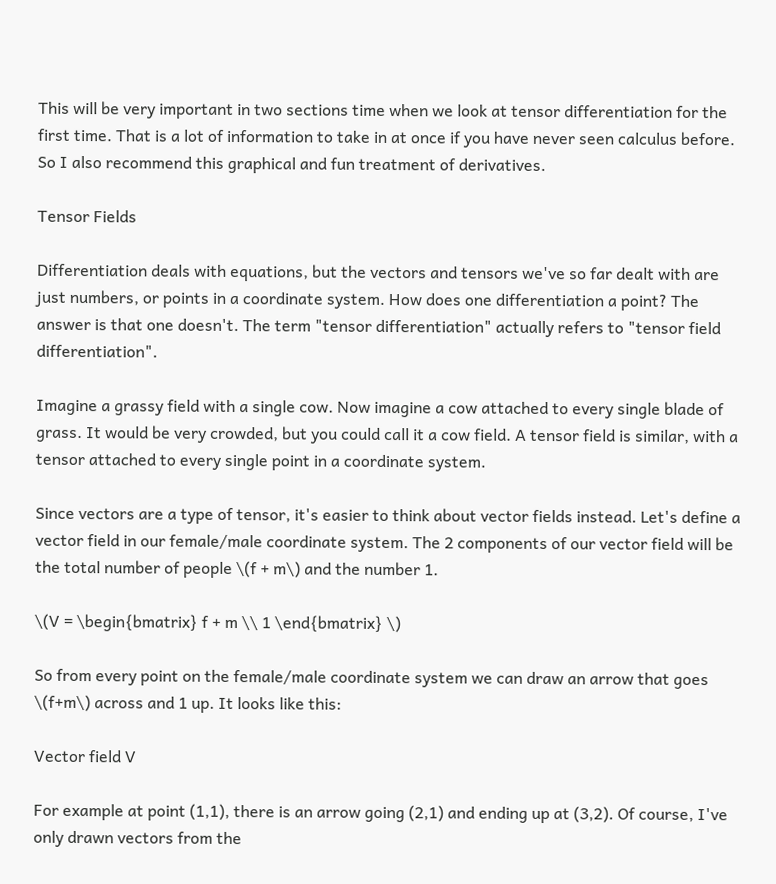This will be very important in two sections time when we look at tensor differentiation for the first time. That is a lot of information to take in at once if you have never seen calculus before. So I also recommend this graphical and fun treatment of derivatives.

Tensor Fields

Differentiation deals with equations, but the vectors and tensors we've so far dealt with are just numbers, or points in a coordinate system. How does one differentiation a point? The answer is that one doesn't. The term "tensor differentiation" actually refers to "tensor field differentiation".

Imagine a grassy field with a single cow. Now imagine a cow attached to every single blade of grass. It would be very crowded, but you could call it a cow field. A tensor field is similar, with a tensor attached to every single point in a coordinate system.

Since vectors are a type of tensor, it's easier to think about vector fields instead. Let's define a vector field in our female/male coordinate system. The 2 components of our vector field will be the total number of people \(f + m\) and the number 1.

\(V = \begin{bmatrix} f + m \\ 1 \end{bmatrix} \)

So from every point on the female/male coordinate system we can draw an arrow that goes \(f+m\) across and 1 up. It looks like this:

Vector field V

For example at point (1,1), there is an arrow going (2,1) and ending up at (3,2). Of course, I've only drawn vectors from the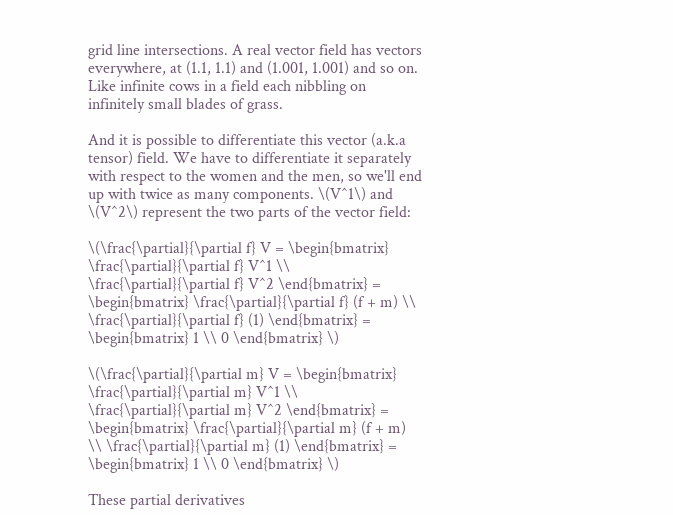grid line intersections. A real vector field has vectors everywhere, at (1.1, 1.1) and (1.001, 1.001) and so on. Like infinite cows in a field each nibbling on infinitely small blades of grass.

And it is possible to differentiate this vector (a.k.a tensor) field. We have to differentiate it separately with respect to the women and the men, so we'll end up with twice as many components. \(V^1\) and \(V^2\) represent the two parts of the vector field:

\(\frac{\partial}{\partial f} V = \begin{bmatrix} \frac{\partial}{\partial f} V^1 \\ \frac{\partial}{\partial f} V^2 \end{bmatrix} = \begin{bmatrix} \frac{\partial}{\partial f} (f + m) \\ \frac{\partial}{\partial f} (1) \end{bmatrix} = \begin{bmatrix} 1 \\ 0 \end{bmatrix} \)

\(\frac{\partial}{\partial m} V = \begin{bmatrix} \frac{\partial}{\partial m} V^1 \\ \frac{\partial}{\partial m} V^2 \end{bmatrix} = \begin{bmatrix} \frac{\partial}{\partial m} (f + m) \\ \frac{\partial}{\partial m} (1) \end{bmatrix} = \begin{bmatrix} 1 \\ 0 \end{bmatrix} \)

These partial derivatives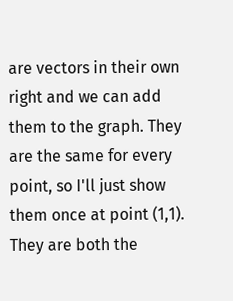are vectors in their own right and we can add them to the graph. They are the same for every point, so I'll just show them once at point (1,1). They are both the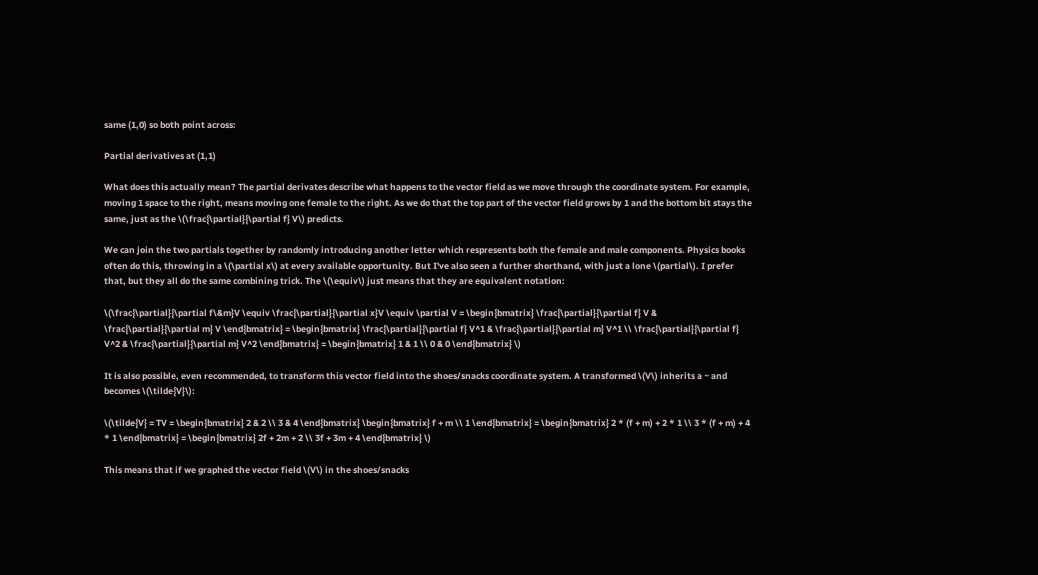same (1,0) so both point across:

Partial derivatives at (1,1)

What does this actually mean? The partial derivates describe what happens to the vector field as we move through the coordinate system. For example, moving 1 space to the right, means moving one female to the right. As we do that the top part of the vector field grows by 1 and the bottom bit stays the same, just as the \(\frac{\partial}{\partial f} V\) predicts.

We can join the two partials together by randomly introducing another letter which respresents both the female and male components. Physics books often do this, throwing in a \(\partial x\) at every available opportunity. But I've also seen a further shorthand, with just a lone \(partial\). I prefer that, but they all do the same combining trick. The \(\equiv\) just means that they are equivalent notation:

\(\frac{\partial}{\partial f\&m}V \equiv \frac{\partial}{\partial x}V \equiv \partial V = \begin{bmatrix} \frac{\partial}{\partial f} V & \frac{\partial}{\partial m} V \end{bmatrix} = \begin{bmatrix} \frac{\partial}{\partial f} V^1 & \frac{\partial}{\partial m} V^1 \\ \frac{\partial}{\partial f} V^2 & \frac{\partial}{\partial m} V^2 \end{bmatrix} = \begin{bmatrix} 1 & 1 \\ 0 & 0 \end{bmatrix} \)

It is also possible, even recommended, to transform this vector field into the shoes/snacks coordinate system. A transformed \(V\) inherits a ~ and becomes \(\tilde{V}\):

\(\tilde{V} = TV = \begin{bmatrix} 2 & 2 \\ 3 & 4 \end{bmatrix} \begin{bmatrix} f + m \\ 1 \end{bmatrix} = \begin{bmatrix} 2 * (f + m) + 2 * 1 \\ 3 * (f + m) + 4 * 1 \end{bmatrix} = \begin{bmatrix} 2f + 2m + 2 \\ 3f + 3m + 4 \end{bmatrix} \)

This means that if we graphed the vector field \(V\) in the shoes/snacks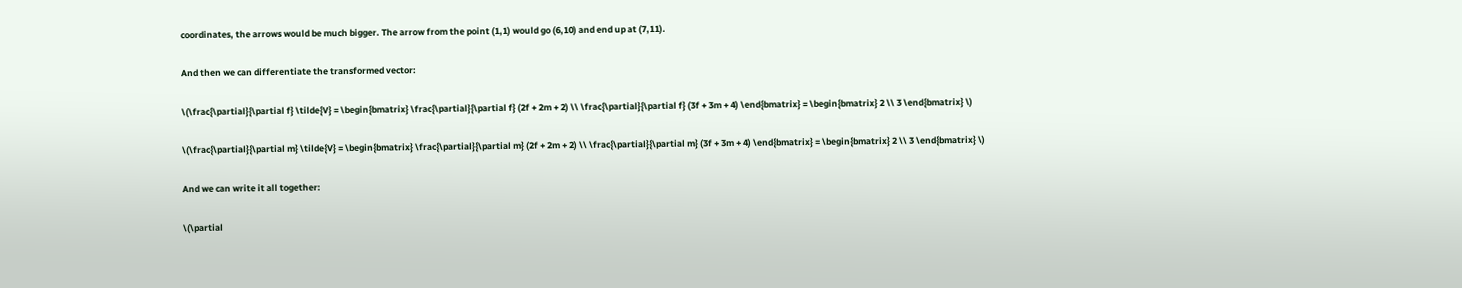coordinates, the arrows would be much bigger. The arrow from the point (1,1) would go (6,10) and end up at (7,11).

And then we can differentiate the transformed vector:

\(\frac{\partial}{\partial f} \tilde{V} = \begin{bmatrix} \frac{\partial}{\partial f} (2f + 2m + 2) \\ \frac{\partial}{\partial f} (3f + 3m + 4) \end{bmatrix} = \begin{bmatrix} 2 \\ 3 \end{bmatrix} \)

\(\frac{\partial}{\partial m} \tilde{V} = \begin{bmatrix} \frac{\partial}{\partial m} (2f + 2m + 2) \\ \frac{\partial}{\partial m} (3f + 3m + 4) \end{bmatrix} = \begin{bmatrix} 2 \\ 3 \end{bmatrix} \)

And we can write it all together:

\(\partial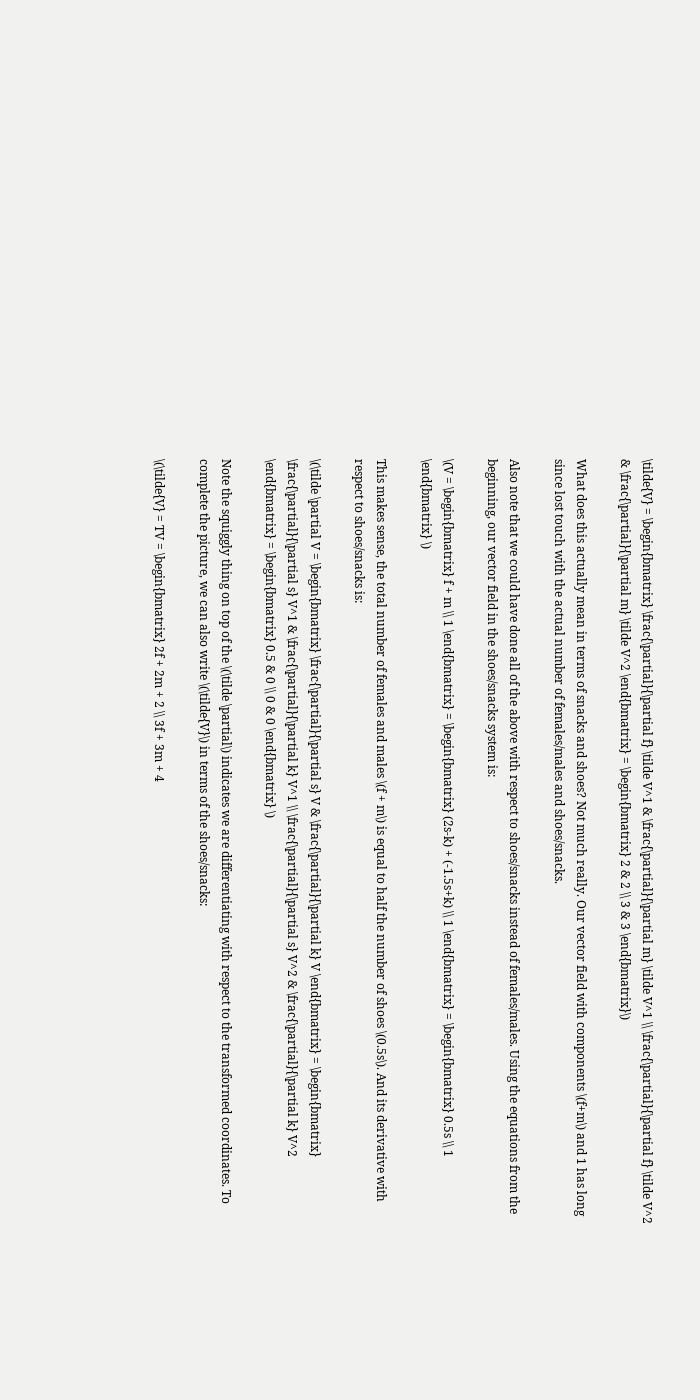\tilde{V} = \begin{bmatrix} \frac{\partial}{\partial f} \tilde V^1 & \frac{\partial}{\partial m} \tilde V^1 \\ \frac{\partial}{\partial f} \tilde V^2 & \frac{\partial}{\partial m} \tilde V^2 \end{bmatrix} = \begin{bmatrix} 2 & 2 \\ 3 & 3 \end{bmatrix}\)

What does this actually mean in terms of snacks and shoes? Not much really. Our vector field with components \(f+m\) and 1 has long since lost touch with the actual number of females/males and shoes/snacks.

Also note that we could have done all of the above with respect to shoes/snacks instead of females/males. Using the equations from the beginning, our vector field in the shoes/snacks system is:

\(V = \begin{bmatrix} f + m \\ 1 \end{bmatrix} = \begin{bmatrix} (2s-k) + (-1.5s+k) \\ 1 \end{bmatrix} = \begin{bmatrix} 0.5s \\ 1 \end{bmatrix} \)

This makes sense, the total number of females and males \(f + m\) is equal to half the number of shoes \(0.5s\). And its derivative with respect to shoes/snacks is:

\(\tilde \partial V = \begin{bmatrix} \frac{\partial}{\partial s} V & \frac{\partial}{\partial k} V \end{bmatrix} = \begin{bmatrix} \frac{\partial}{\partial s} V^1 & \frac{\partial}{\partial k} V^1 \\ \frac{\partial}{\partial s} V^2 & \frac{\partial}{\partial k} V^2 \end{bmatrix} = \begin{bmatrix} 0.5 & 0 \\ 0 & 0 \end{bmatrix} \)

Note the squiggly thing on top of the \(\tilde \partial\) indicates we are differentiating with respect to the transformed coordinates. To complete the picture, we can also write \(\tilde{V}\) in terms of the shoes/snacks:

\(\tilde{V} = TV = \begin{bmatrix} 2f + 2m + 2 \\ 3f + 3m + 4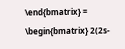\end{bmatrix} = \begin{bmatrix} 2(2s-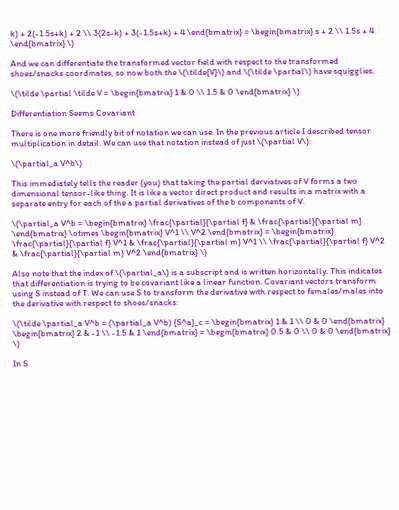k) + 2(-1.5s+k) + 2 \\ 3(2s-k) + 3(-1.5s+k) + 4 \end{bmatrix} = \begin{bmatrix} s + 2 \\ 1.5s + 4 \end{bmatrix} \)

And we can differentiate the transformed vector field with respect to the transformed shoes/snacks coordinates, so now both the \(\tilde{V}\) and \(\tilde \partial\) have squigglies.

\(\tilde \partial \tilde V = \begin{bmatrix} 1 & 0 \\ 1.5 & 0 \end{bmatrix} \)

Differentiation Seems Covariant

There is one more friendly bit of notation we can use. In the previous article I described tensor multiplication in detail. We can use that notation instead of just \(\partial V\):

\(\partial_a V^b\)

This immediately tells the reader (you) that taking the partial derviatives of V forms a two dimensional tensor-like thing. It is like a vector direct product and results in a matrix with a separate entry for each of the a partial derivatives of the b components of V.

\(\partial_a V^b = \begin{bmatrix} \frac{\partial}{\partial f} & \frac{\partial}{\partial m} \end{bmatrix} \otimes \begin{bmatrix} V^1 \\ V^2 \end{bmatrix} = \begin{bmatrix} \frac{\partial}{\partial f} V^1 & \frac{\partial}{\partial m} V^1 \\ \frac{\partial}{\partial f} V^2 & \frac{\partial}{\partial m} V^2 \end{bmatrix} \)

Also note that the index of \(\partial_a\) is a subscript and is written horizontally. This indicates that differentiation is trying to be covariant like a linear function. Covariant vectors transform using S instead of T. We can use S to transform the derivative with respect to females/males into the derivative with respect to shoes/snacks:

\(\tilde \partial_a V^b = (\partial_a V^b) {S^a}_c = \begin{bmatrix} 1 & 1 \\ 0 & 0 \end{bmatrix} \begin{bmatrix} 2 & -1 \\ -1.5 & 1 \end{bmatrix} = \begin{bmatrix} 0.5 & 0 \\ 0 & 0 \end{bmatrix} \)

In S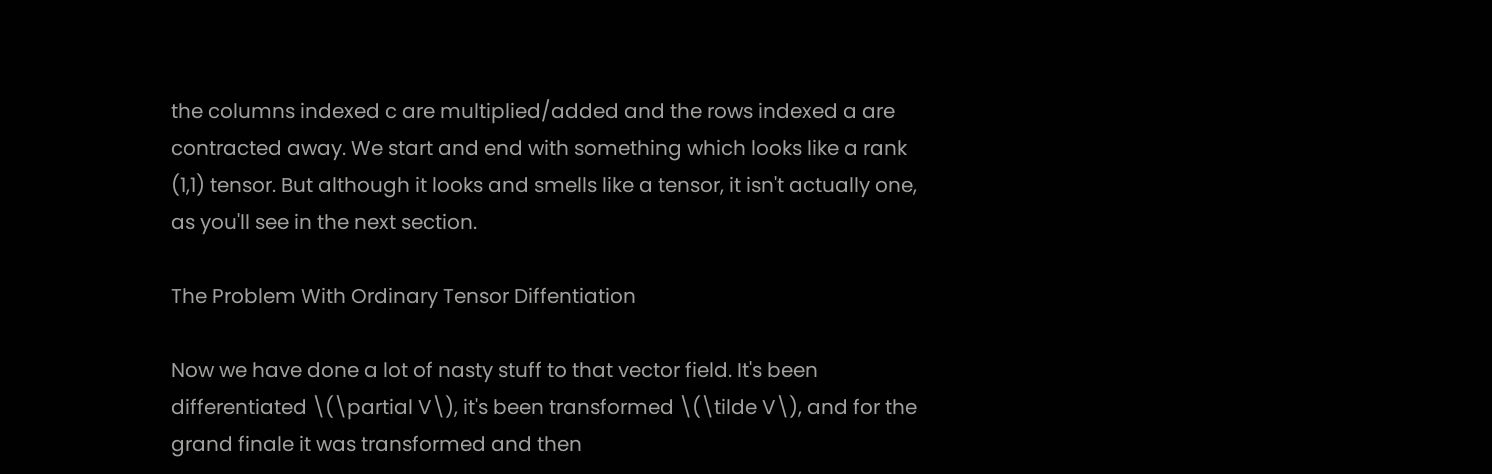the columns indexed c are multiplied/added and the rows indexed a are contracted away. We start and end with something which looks like a rank (1,1) tensor. But although it looks and smells like a tensor, it isn't actually one, as you'll see in the next section.

The Problem With Ordinary Tensor Diffentiation

Now we have done a lot of nasty stuff to that vector field. It's been differentiated \(\partial V\), it's been transformed \(\tilde V\), and for the grand finale it was transformed and then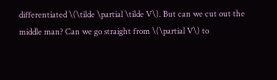differentiated \(\tilde \partial \tilde V\). But can we cut out the middle man? Can we go straight from \(\partial V\) to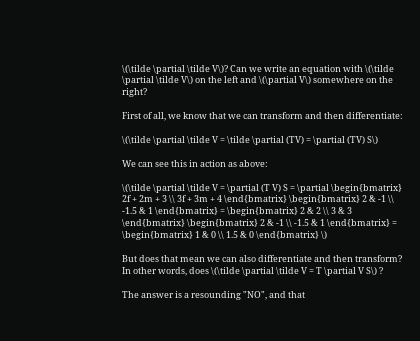\(\tilde \partial \tilde V\)? Can we write an equation with \(\tilde \partial \tilde V\) on the left and \(\partial V\) somewhere on the right?

First of all, we know that we can transform and then differentiate:

\(\tilde \partial \tilde V = \tilde \partial (TV) = \partial (TV) S\)

We can see this in action as above:

\(\tilde \partial \tilde V = \partial (T V) S = \partial \begin{bmatrix} 2f + 2m + 3 \\ 3f + 3m + 4 \end{bmatrix} \begin{bmatrix} 2 & -1 \\ -1.5 & 1 \end{bmatrix} = \begin{bmatrix} 2 & 2 \\ 3 & 3 \end{bmatrix} \begin{bmatrix} 2 & -1 \\ -1.5 & 1 \end{bmatrix} = \begin{bmatrix} 1 & 0 \\ 1.5 & 0 \end{bmatrix} \)

But does that mean we can also differentiate and then transform? In other words, does \(\tilde \partial \tilde V = T \partial V S\) ?

The answer is a resounding "NO", and that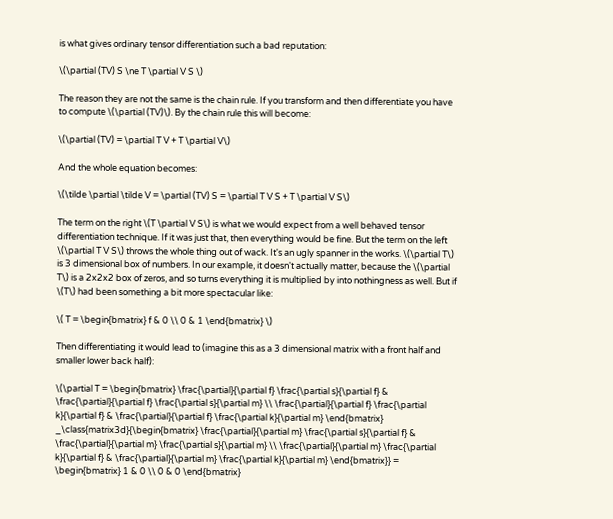is what gives ordinary tensor differentiation such a bad reputation:

\(\partial (TV) S \ne T \partial V S \)

The reason they are not the same is the chain rule. If you transform and then differentiate you have to compute \(\partial (TV)\). By the chain rule this will become:

\(\partial (TV) = \partial T V + T \partial V\)

And the whole equation becomes:

\(\tilde \partial \tilde V = \partial (TV) S = \partial T V S + T \partial V S\)

The term on the right \(T \partial V S\) is what we would expect from a well behaved tensor differentiation technique. If it was just that, then everything would be fine. But the term on the left \(\partial T V S\) throws the whole thing out of wack. It's an ugly spanner in the works. \(\partial T\) is 3 dimensional box of numbers. In our example, it doesn't actually matter, because the \(\partial T\) is a 2x2x2 box of zeros, and so turns everything it is multiplied by into nothingness as well. But if \(T\) had been something a bit more spectacular like:

\( T = \begin{bmatrix} f & 0 \\ 0 & 1 \end{bmatrix} \)

Then differentiating it would lead to (imagine this as a 3 dimensional matrix with a front half and smaller lower back half):

\(\partial T = \begin{bmatrix} \frac{\partial}{\partial f} \frac{\partial s}{\partial f} & \frac{\partial}{\partial f} \frac{\partial s}{\partial m} \\ \frac{\partial}{\partial f} \frac{\partial k}{\partial f} & \frac{\partial}{\partial f} \frac{\partial k}{\partial m} \end{bmatrix} _\class{matrix3d}{\begin{bmatrix} \frac{\partial}{\partial m} \frac{\partial s}{\partial f} & \frac{\partial}{\partial m} \frac{\partial s}{\partial m} \\ \frac{\partial}{\partial m} \frac{\partial k}{\partial f} & \frac{\partial}{\partial m} \frac{\partial k}{\partial m} \end{bmatrix}} = \begin{bmatrix} 1 & 0 \\ 0 & 0 \end{bmatrix}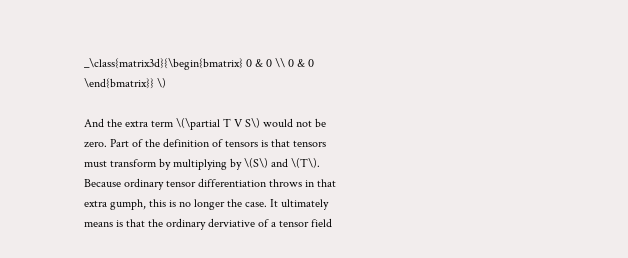_\class{matrix3d}{\begin{bmatrix} 0 & 0 \\ 0 & 0 \end{bmatrix}} \)

And the extra term \(\partial T V S\) would not be zero. Part of the definition of tensors is that tensors must transform by multiplying by \(S\) and \(T\). Because ordinary tensor differentiation throws in that extra gumph, this is no longer the case. It ultimately means is that the ordinary derviative of a tensor field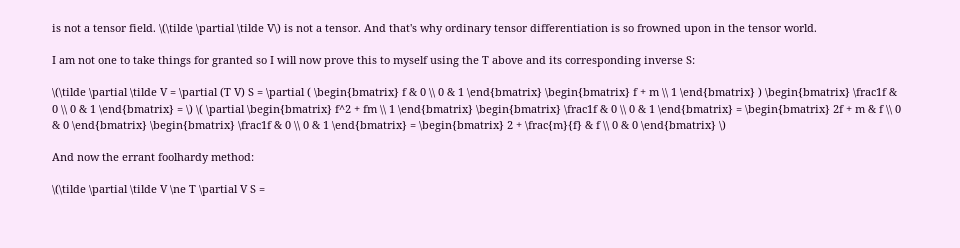is not a tensor field. \(\tilde \partial \tilde V\) is not a tensor. And that's why ordinary tensor differentiation is so frowned upon in the tensor world.

I am not one to take things for granted so I will now prove this to myself using the T above and its corresponding inverse S:

\(\tilde \partial \tilde V = \partial (T V) S = \partial ( \begin{bmatrix} f & 0 \\ 0 & 1 \end{bmatrix} \begin{bmatrix} f + m \\ 1 \end{bmatrix} ) \begin{bmatrix} \frac1f & 0 \\ 0 & 1 \end{bmatrix} = \) \( \partial \begin{bmatrix} f^2 + fm \\ 1 \end{bmatrix} \begin{bmatrix} \frac1f & 0 \\ 0 & 1 \end{bmatrix} = \begin{bmatrix} 2f + m & f \\ 0 & 0 \end{bmatrix} \begin{bmatrix} \frac1f & 0 \\ 0 & 1 \end{bmatrix} = \begin{bmatrix} 2 + \frac{m}{f} & f \\ 0 & 0 \end{bmatrix} \)

And now the errant foolhardy method:

\(\tilde \partial \tilde V \ne T \partial V S =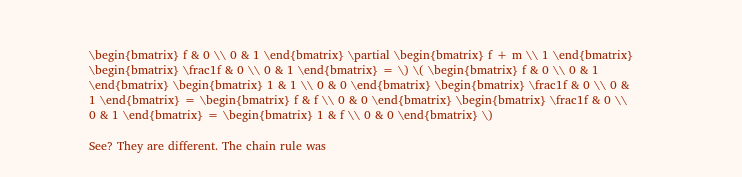\begin{bmatrix} f & 0 \\ 0 & 1 \end{bmatrix} \partial \begin{bmatrix} f + m \\ 1 \end{bmatrix} \begin{bmatrix} \frac1f & 0 \\ 0 & 1 \end{bmatrix} = \) \( \begin{bmatrix} f & 0 \\ 0 & 1 \end{bmatrix} \begin{bmatrix} 1 & 1 \\ 0 & 0 \end{bmatrix} \begin{bmatrix} \frac1f & 0 \\ 0 & 1 \end{bmatrix} = \begin{bmatrix} f & f \\ 0 & 0 \end{bmatrix} \begin{bmatrix} \frac1f & 0 \\ 0 & 1 \end{bmatrix} = \begin{bmatrix} 1 & f \\ 0 & 0 \end{bmatrix} \)

See? They are different. The chain rule was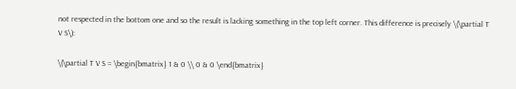not respected in the bottom one and so the result is lacking something in the top left corner. This difference is precisely \(\partial T V S\):

\(\partial T V S = \begin{bmatrix} 1 & 0 \\ 0 & 0 \end{bmatrix}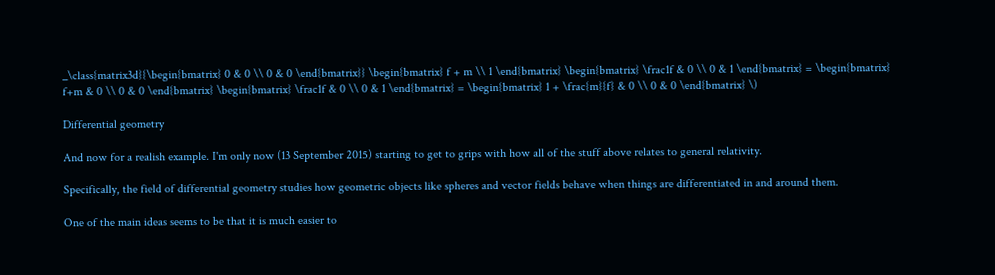_\class{matrix3d}{\begin{bmatrix} 0 & 0 \\ 0 & 0 \end{bmatrix}} \begin{bmatrix} f + m \\ 1 \end{bmatrix} \begin{bmatrix} \frac1f & 0 \\ 0 & 1 \end{bmatrix} = \begin{bmatrix} f+m & 0 \\ 0 & 0 \end{bmatrix} \begin{bmatrix} \frac1f & 0 \\ 0 & 1 \end{bmatrix} = \begin{bmatrix} 1 + \frac{m}{f} & 0 \\ 0 & 0 \end{bmatrix} \)

Differential geometry

And now for a realish example. I'm only now (13 September 2015) starting to get to grips with how all of the stuff above relates to general relativity.

Specifically, the field of differential geometry studies how geometric objects like spheres and vector fields behave when things are differentiated in and around them.

One of the main ideas seems to be that it is much easier to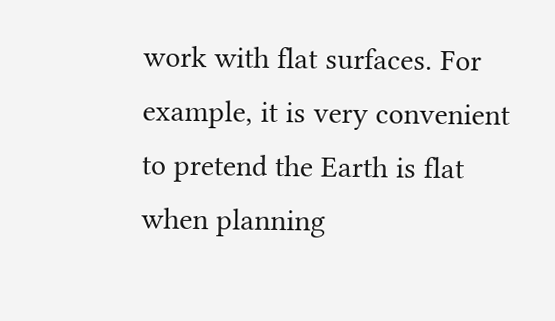work with flat surfaces. For example, it is very convenient to pretend the Earth is flat when planning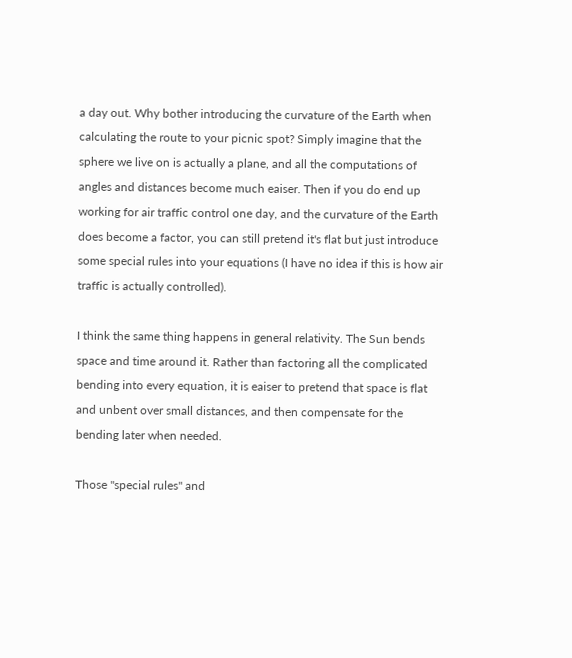a day out. Why bother introducing the curvature of the Earth when calculating the route to your picnic spot? Simply imagine that the sphere we live on is actually a plane, and all the computations of angles and distances become much eaiser. Then if you do end up working for air traffic control one day, and the curvature of the Earth does become a factor, you can still pretend it's flat but just introduce some special rules into your equations (I have no idea if this is how air traffic is actually controlled).

I think the same thing happens in general relativity. The Sun bends space and time around it. Rather than factoring all the complicated bending into every equation, it is eaiser to pretend that space is flat and unbent over small distances, and then compensate for the bending later when needed.

Those "special rules" and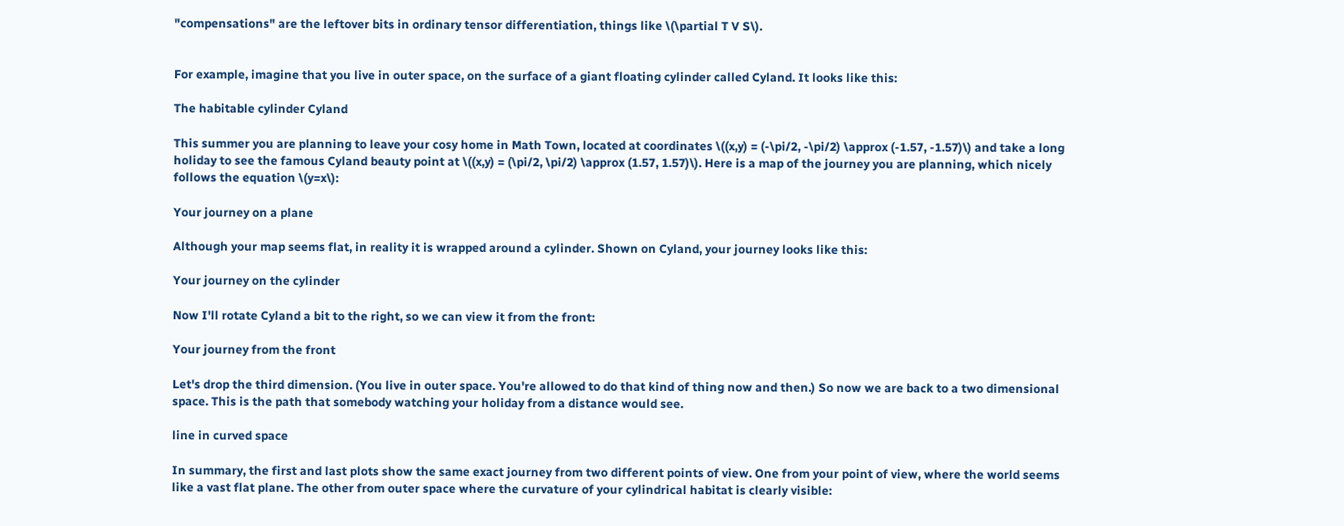"compensations" are the leftover bits in ordinary tensor differentiation, things like \(\partial T V S\).


For example, imagine that you live in outer space, on the surface of a giant floating cylinder called Cyland. It looks like this:

The habitable cylinder Cyland

This summer you are planning to leave your cosy home in Math Town, located at coordinates \((x,y) = (-\pi/2, -\pi/2) \approx (-1.57, -1.57)\) and take a long holiday to see the famous Cyland beauty point at \((x,y) = (\pi/2, \pi/2) \approx (1.57, 1.57)\). Here is a map of the journey you are planning, which nicely follows the equation \(y=x\):

Your journey on a plane

Although your map seems flat, in reality it is wrapped around a cylinder. Shown on Cyland, your journey looks like this:

Your journey on the cylinder

Now I'll rotate Cyland a bit to the right, so we can view it from the front:

Your journey from the front

Let's drop the third dimension. (You live in outer space. You're allowed to do that kind of thing now and then.) So now we are back to a two dimensional space. This is the path that somebody watching your holiday from a distance would see.

line in curved space

In summary, the first and last plots show the same exact journey from two different points of view. One from your point of view, where the world seems like a vast flat plane. The other from outer space where the curvature of your cylindrical habitat is clearly visible: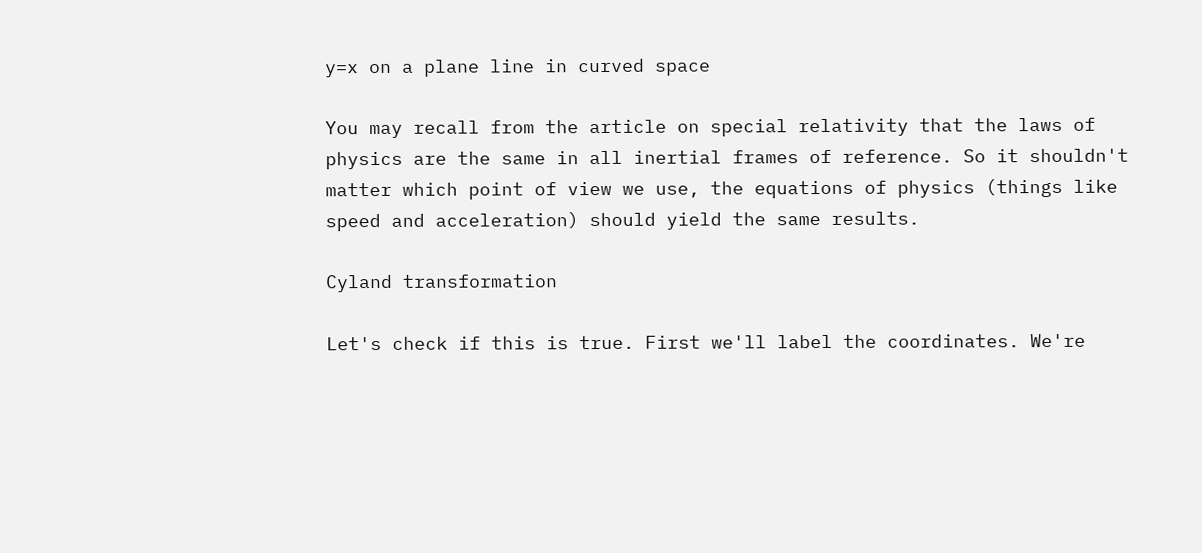y=x on a plane line in curved space

You may recall from the article on special relativity that the laws of physics are the same in all inertial frames of reference. So it shouldn't matter which point of view we use, the equations of physics (things like speed and acceleration) should yield the same results.

Cyland transformation

Let's check if this is true. First we'll label the coordinates. We're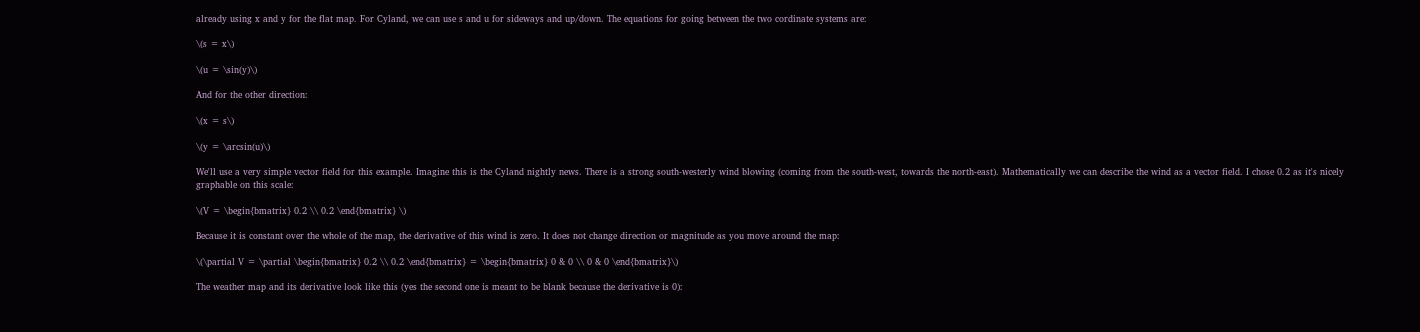already using x and y for the flat map. For Cyland, we can use s and u for sideways and up/down. The equations for going between the two cordinate systems are:

\(s = x\)

\(u = \sin(y)\)

And for the other direction:

\(x = s\)

\(y = \arcsin(u)\)

We'll use a very simple vector field for this example. Imagine this is the Cyland nightly news. There is a strong south-westerly wind blowing (coming from the south-west, towards the north-east). Mathematically we can describe the wind as a vector field. I chose 0.2 as it's nicely graphable on this scale:

\(V = \begin{bmatrix} 0.2 \\ 0.2 \end{bmatrix} \)

Because it is constant over the whole of the map, the derivative of this wind is zero. It does not change direction or magnitude as you move around the map:

\(\partial V = \partial \begin{bmatrix} 0.2 \\ 0.2 \end{bmatrix} = \begin{bmatrix} 0 & 0 \\ 0 & 0 \end{bmatrix}\)

The weather map and its derivative look like this (yes the second one is meant to be blank because the derivative is 0):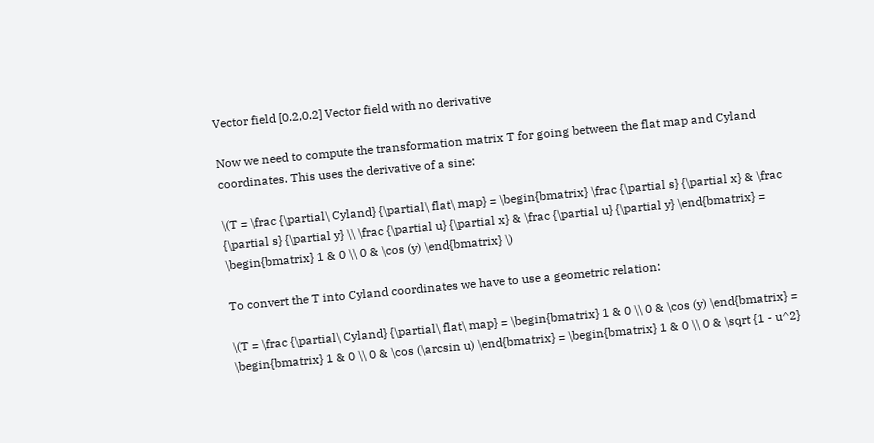Vector field [0.2,0.2] Vector field with no derivative

Now we need to compute the transformation matrix T for going between the flat map and Cyland coordinates. This uses the derivative of a sine:

\(T = \frac {\partial\ Cyland} {\partial\ flat\ map} = \begin{bmatrix} \frac {\partial s} {\partial x} & \frac {\partial s} {\partial y} \\ \frac {\partial u} {\partial x} & \frac {\partial u} {\partial y} \end{bmatrix} = \begin{bmatrix} 1 & 0 \\ 0 & \cos (y) \end{bmatrix} \)

To convert the T into Cyland coordinates we have to use a geometric relation:

\(T = \frac {\partial\ Cyland} {\partial\ flat\ map} = \begin{bmatrix} 1 & 0 \\ 0 & \cos (y) \end{bmatrix} = \begin{bmatrix} 1 & 0 \\ 0 & \cos (\arcsin u) \end{bmatrix} = \begin{bmatrix} 1 & 0 \\ 0 & \sqrt {1 - u^2}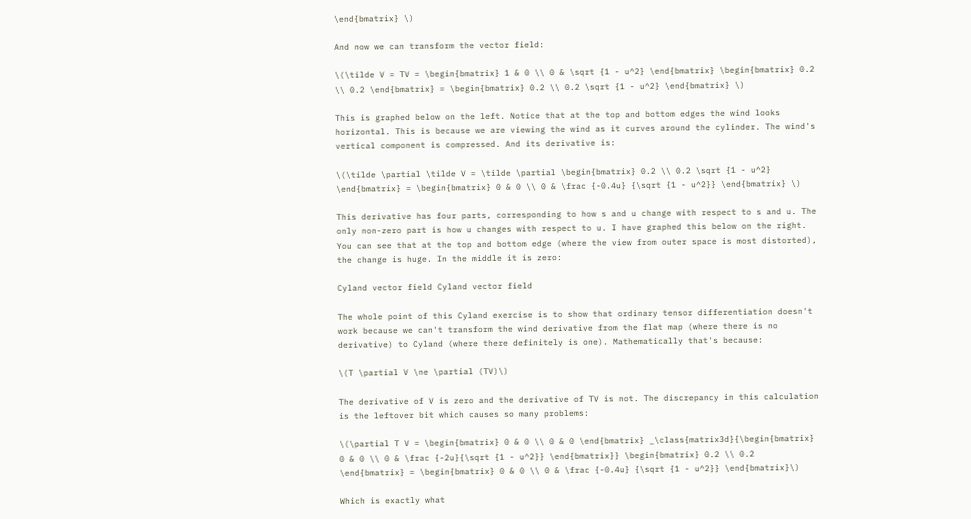\end{bmatrix} \)

And now we can transform the vector field:

\(\tilde V = TV = \begin{bmatrix} 1 & 0 \\ 0 & \sqrt {1 - u^2} \end{bmatrix} \begin{bmatrix} 0.2 \\ 0.2 \end{bmatrix} = \begin{bmatrix} 0.2 \\ 0.2 \sqrt {1 - u^2} \end{bmatrix} \)

This is graphed below on the left. Notice that at the top and bottom edges the wind looks horizontal. This is because we are viewing the wind as it curves around the cylinder. The wind's vertical component is compressed. And its derivative is:

\(\tilde \partial \tilde V = \tilde \partial \begin{bmatrix} 0.2 \\ 0.2 \sqrt {1 - u^2} \end{bmatrix} = \begin{bmatrix} 0 & 0 \\ 0 & \frac {-0.4u} {\sqrt {1 - u^2}} \end{bmatrix} \)

This derivative has four parts, corresponding to how s and u change with respect to s and u. The only non-zero part is how u changes with respect to u. I have graphed this below on the right. You can see that at the top and bottom edge (where the view from outer space is most distorted), the change is huge. In the middle it is zero:

Cyland vector field Cyland vector field

The whole point of this Cyland exercise is to show that ordinary tensor differentiation doesn't work because we can't transform the wind derivative from the flat map (where there is no derivative) to Cyland (where there definitely is one). Mathematically that's because:

\(T \partial V \ne \partial (TV)\)

The derivative of V is zero and the derivative of TV is not. The discrepancy in this calculation is the leftover bit which causes so many problems:

\(\partial T V = \begin{bmatrix} 0 & 0 \\ 0 & 0 \end{bmatrix} _\class{matrix3d}{\begin{bmatrix} 0 & 0 \\ 0 & \frac {-2u}{\sqrt {1 - u^2}} \end{bmatrix}} \begin{bmatrix} 0.2 \\ 0.2 \end{bmatrix} = \begin{bmatrix} 0 & 0 \\ 0 & \frac {-0.4u} {\sqrt {1 - u^2}} \end{bmatrix}\)

Which is exactly what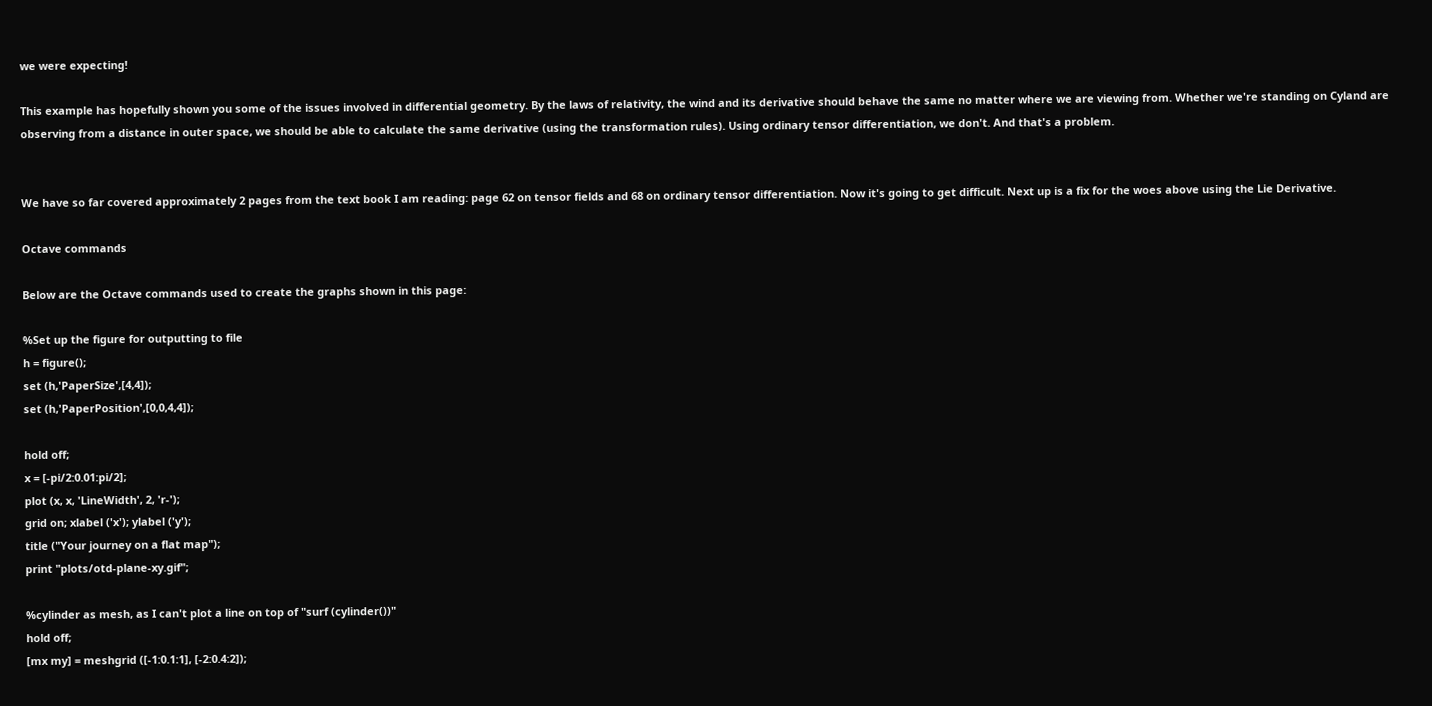we were expecting!

This example has hopefully shown you some of the issues involved in differential geometry. By the laws of relativity, the wind and its derivative should behave the same no matter where we are viewing from. Whether we're standing on Cyland are observing from a distance in outer space, we should be able to calculate the same derivative (using the transformation rules). Using ordinary tensor differentiation, we don't. And that's a problem.


We have so far covered approximately 2 pages from the text book I am reading: page 62 on tensor fields and 68 on ordinary tensor differentiation. Now it's going to get difficult. Next up is a fix for the woes above using the Lie Derivative.

Octave commands

Below are the Octave commands used to create the graphs shown in this page:

%Set up the figure for outputting to file
h = figure();
set (h,'PaperSize',[4,4]);
set (h,'PaperPosition',[0,0,4,4]);

hold off;
x = [-pi/2:0.01:pi/2];
plot (x, x, 'LineWidth', 2, 'r-');
grid on; xlabel ('x'); ylabel ('y');
title ("Your journey on a flat map");
print "plots/otd-plane-xy.gif";

%cylinder as mesh, as I can't plot a line on top of "surf (cylinder())"
hold off;
[mx my] = meshgrid ([-1:0.1:1], [-2:0.4:2]);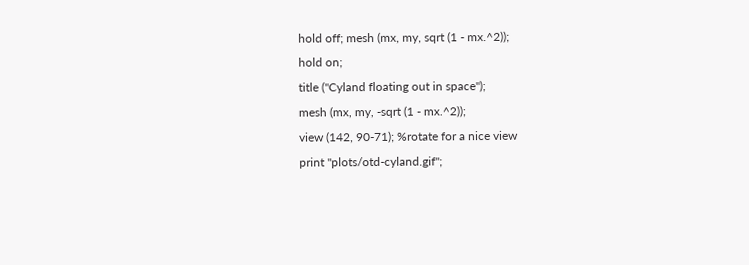hold off; mesh (mx, my, sqrt (1 - mx.^2));
hold on;
title ("Cyland floating out in space");
mesh (mx, my, -sqrt (1 - mx.^2));
view (142, 90-71); %rotate for a nice view
print "plots/otd-cyland.gif";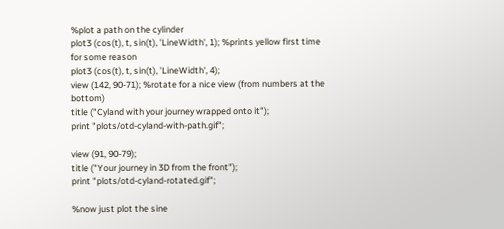%plot a path on the cylinder
plot3 (cos(t), t, sin(t), 'LineWidth', 1); %prints yellow first time for some reason
plot3 (cos(t), t, sin(t), 'LineWidth', 4);
view (142, 90-71); %rotate for a nice view (from numbers at the bottom)
title ("Cyland with your journey wrapped onto it");
print "plots/otd-cyland-with-path.gif";

view (91, 90-79);
title ("Your journey in 3D from the front");
print "plots/otd-cyland-rotated.gif";

%now just plot the sine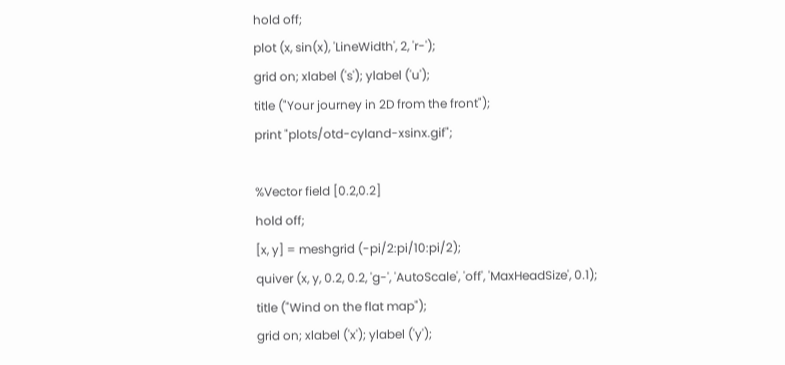hold off;
plot (x, sin(x), 'LineWidth', 2, 'r-');
grid on; xlabel ('s'); ylabel ('u');
title ("Your journey in 2D from the front");
print "plots/otd-cyland-xsinx.gif";

%Vector field [0.2,0.2]
hold off;
[x, y] = meshgrid (-pi/2:pi/10:pi/2);
quiver (x, y, 0.2, 0.2, 'g-', 'AutoScale', 'off', 'MaxHeadSize', 0.1);
title ("Wind on the flat map");
grid on; xlabel ('x'); ylabel ('y');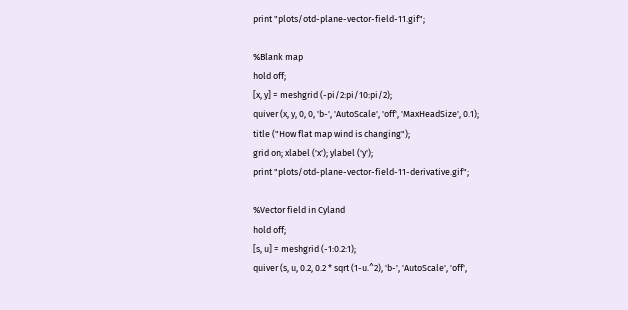print "plots/otd-plane-vector-field-11.gif";

%Blank map
hold off;
[x, y] = meshgrid (-pi/2:pi/10:pi/2);
quiver (x, y, 0, 0, 'b-', 'AutoScale', 'off', 'MaxHeadSize', 0.1);
title ("How flat map wind is changing");
grid on; xlabel ('x'); ylabel ('y');
print "plots/otd-plane-vector-field-11-derivative.gif";

%Vector field in Cyland
hold off;
[s, u] = meshgrid (-1:0.2:1);
quiver (s, u, 0.2, 0.2 * sqrt (1-u.^2), 'b-', 'AutoScale', 'off',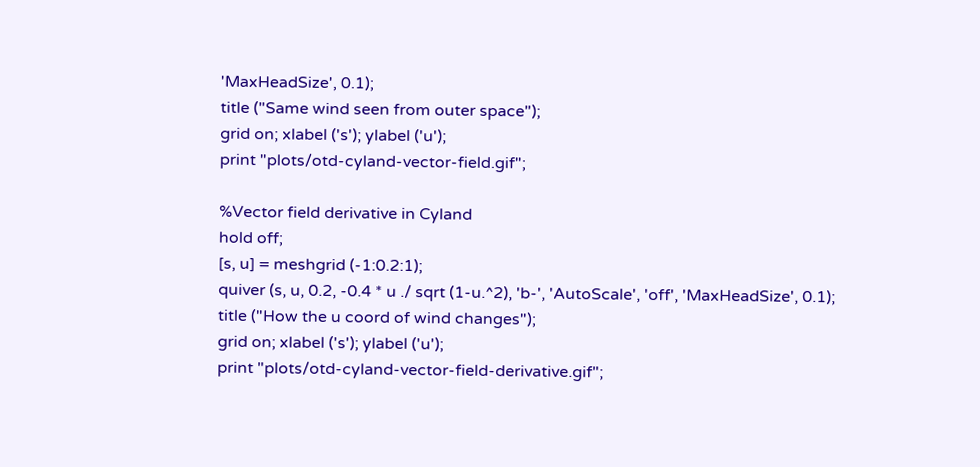'MaxHeadSize', 0.1);
title ("Same wind seen from outer space");
grid on; xlabel ('s'); ylabel ('u');
print "plots/otd-cyland-vector-field.gif";

%Vector field derivative in Cyland
hold off;
[s, u] = meshgrid (-1:0.2:1);
quiver (s, u, 0.2, -0.4 * u ./ sqrt (1-u.^2), 'b-', 'AutoScale', 'off', 'MaxHeadSize', 0.1);
title ("How the u coord of wind changes");
grid on; xlabel ('s'); ylabel ('u');
print "plots/otd-cyland-vector-field-derivative.gif";